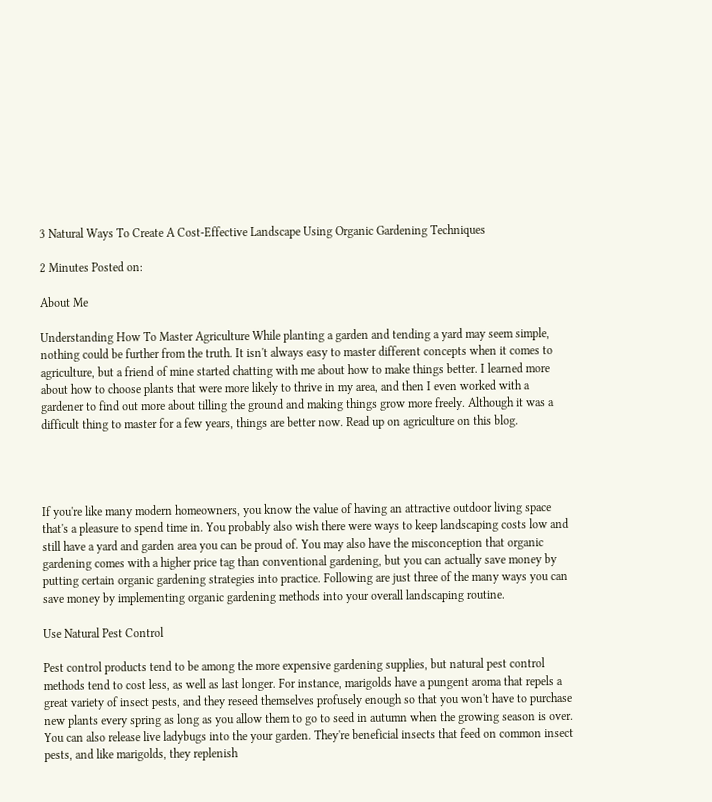3 Natural Ways To Create A Cost-Effective Landscape Using Organic Gardening Techniques

2 Minutes Posted on:

About Me

Understanding How To Master Agriculture While planting a garden and tending a yard may seem simple, nothing could be further from the truth. It isn't always easy to master different concepts when it comes to agriculture, but a friend of mine started chatting with me about how to make things better. I learned more about how to choose plants that were more likely to thrive in my area, and then I even worked with a gardener to find out more about tilling the ground and making things grow more freely. Although it was a difficult thing to master for a few years, things are better now. Read up on agriculture on this blog.




If you're like many modern homeowners, you know the value of having an attractive outdoor living space that's a pleasure to spend time in. You probably also wish there were ways to keep landscaping costs low and still have a yard and garden area you can be proud of. You may also have the misconception that organic gardening comes with a higher price tag than conventional gardening, but you can actually save money by putting certain organic gardening strategies into practice. Following are just three of the many ways you can save money by implementing organic gardening methods into your overall landscaping routine.

Use Natural Pest Control

Pest control products tend to be among the more expensive gardening supplies, but natural pest control methods tend to cost less, as well as last longer. For instance, marigolds have a pungent aroma that repels a great variety of insect pests, and they reseed themselves profusely enough so that you won't have to purchase new plants every spring as long as you allow them to go to seed in autumn when the growing season is over. You can also release live ladybugs into the your garden. They're beneficial insects that feed on common insect pests, and like marigolds, they replenish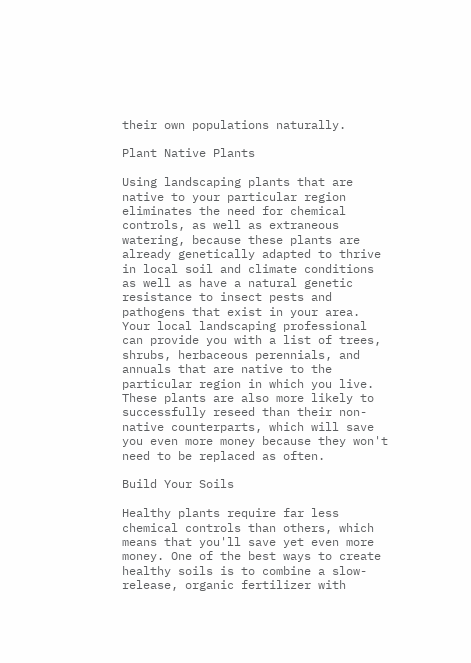their own populations naturally.

Plant Native Plants

Using landscaping plants that are native to your particular region eliminates the need for chemical controls, as well as extraneous watering, because these plants are already genetically adapted to thrive in local soil and climate conditions as well as have a natural genetic resistance to insect pests and pathogens that exist in your area. Your local landscaping professional can provide you with a list of trees, shrubs, herbaceous perennials, and annuals that are native to the particular region in which you live. These plants are also more likely to successfully reseed than their non-native counterparts, which will save you even more money because they won't need to be replaced as often.

Build Your Soils

Healthy plants require far less chemical controls than others, which means that you'll save yet even more money. One of the best ways to create healthy soils is to combine a slow-release, organic fertilizer with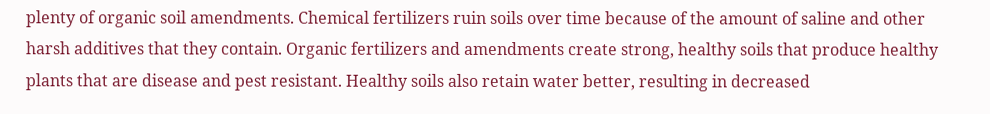plenty of organic soil amendments. Chemical fertilizers ruin soils over time because of the amount of saline and other harsh additives that they contain. Organic fertilizers and amendments create strong, healthy soils that produce healthy plants that are disease and pest resistant. Healthy soils also retain water better, resulting in decreased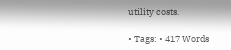utility costs.

• Tags: • 417 Words